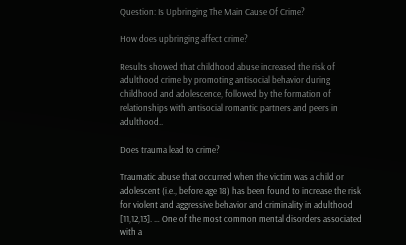Question: Is Upbringing The Main Cause Of Crime?

How does upbringing affect crime?

Results showed that childhood abuse increased the risk of adulthood crime by promoting antisocial behavior during childhood and adolescence, followed by the formation of relationships with antisocial romantic partners and peers in adulthood..

Does trauma lead to crime?

Traumatic abuse that occurred when the victim was a child or adolescent (i.e., before age 18) has been found to increase the risk for violent and aggressive behavior and criminality in adulthood [11,12,13]. … One of the most common mental disorders associated with a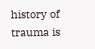history of trauma is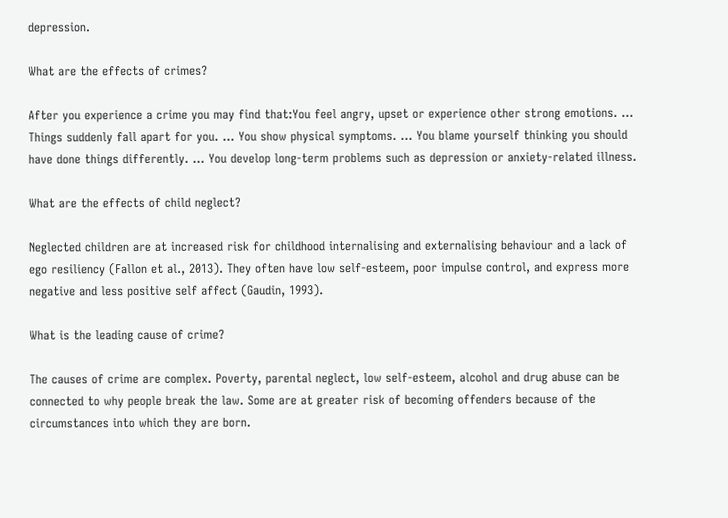depression.

What are the effects of crimes?

After you experience a crime you may find that:You feel angry, upset or experience other strong emotions. … Things suddenly fall apart for you. … You show physical symptoms. … You blame yourself thinking you should have done things differently. … You develop long-term problems such as depression or anxiety-related illness.

What are the effects of child neglect?

Neglected children are at increased risk for childhood internalising and externalising behaviour and a lack of ego resiliency (Fallon et al., 2013). They often have low self-esteem, poor impulse control, and express more negative and less positive self affect (Gaudin, 1993).

What is the leading cause of crime?

The causes of crime are complex. Poverty, parental neglect, low self-esteem, alcohol and drug abuse can be connected to why people break the law. Some are at greater risk of becoming offenders because of the circumstances into which they are born.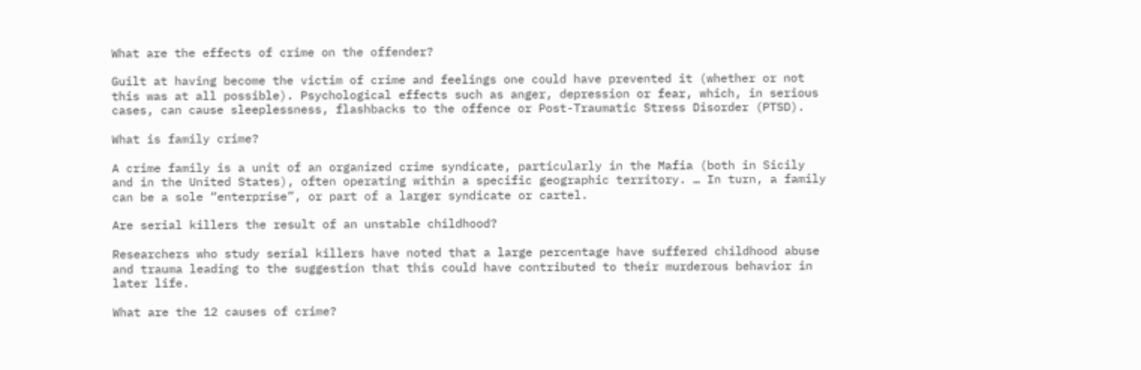What are the effects of crime on the offender?

Guilt at having become the victim of crime and feelings one could have prevented it (whether or not this was at all possible). Psychological effects such as anger, depression or fear, which, in serious cases, can cause sleeplessness, flashbacks to the offence or Post-Traumatic Stress Disorder (PTSD).

What is family crime?

A crime family is a unit of an organized crime syndicate, particularly in the Mafia (both in Sicily and in the United States), often operating within a specific geographic territory. … In turn, a family can be a sole “enterprise”, or part of a larger syndicate or cartel.

Are serial killers the result of an unstable childhood?

Researchers who study serial killers have noted that a large percentage have suffered childhood abuse and trauma leading to the suggestion that this could have contributed to their murderous behavior in later life.

What are the 12 causes of crime?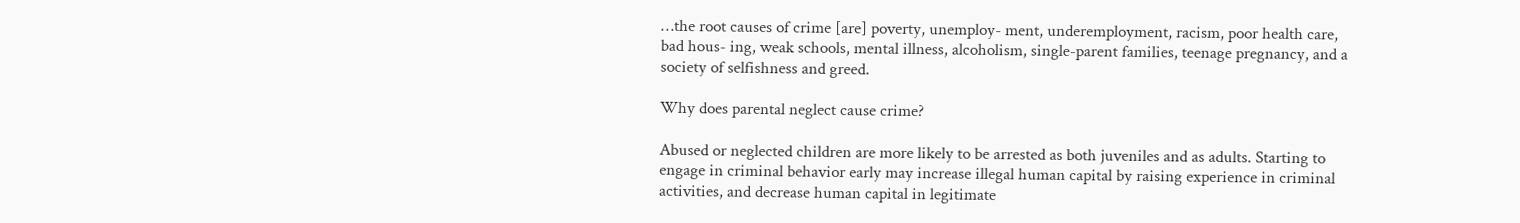…the root causes of crime [are] poverty, unemploy- ment, underemployment, racism, poor health care, bad hous- ing, weak schools, mental illness, alcoholism, single-parent families, teenage pregnancy, and a society of selfishness and greed.

Why does parental neglect cause crime?

Abused or neglected children are more likely to be arrested as both juveniles and as adults. Starting to engage in criminal behavior early may increase illegal human capital by raising experience in criminal activities, and decrease human capital in legitimate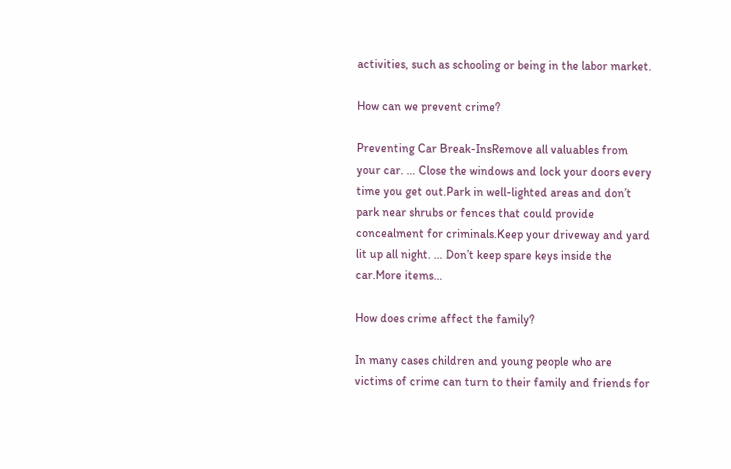activities, such as schooling or being in the labor market.

How can we prevent crime?

Preventing Car Break-InsRemove all valuables from your car. … Close the windows and lock your doors every time you get out.Park in well-lighted areas and don’t park near shrubs or fences that could provide concealment for criminals.Keep your driveway and yard lit up all night. … Don’t keep spare keys inside the car.More items…

How does crime affect the family?

In many cases children and young people who are victims of crime can turn to their family and friends for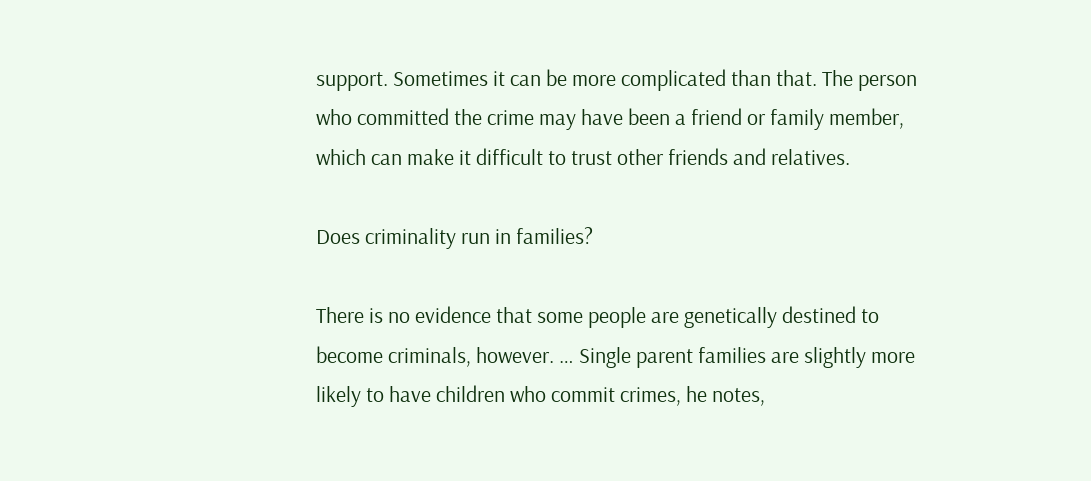support. Sometimes it can be more complicated than that. The person who committed the crime may have been a friend or family member, which can make it difficult to trust other friends and relatives.

Does criminality run in families?

There is no evidence that some people are genetically destined to become criminals, however. … Single parent families are slightly more likely to have children who commit crimes, he notes,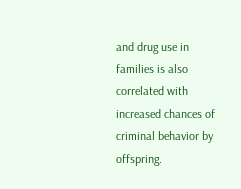and drug use in families is also correlated with increased chances of criminal behavior by offspring.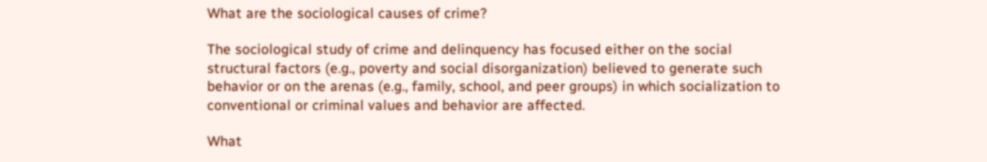What are the sociological causes of crime?

The sociological study of crime and delinquency has focused either on the social structural factors (e.g., poverty and social disorganization) believed to generate such behavior or on the arenas (e.g., family, school, and peer groups) in which socialization to conventional or criminal values and behavior are affected.

What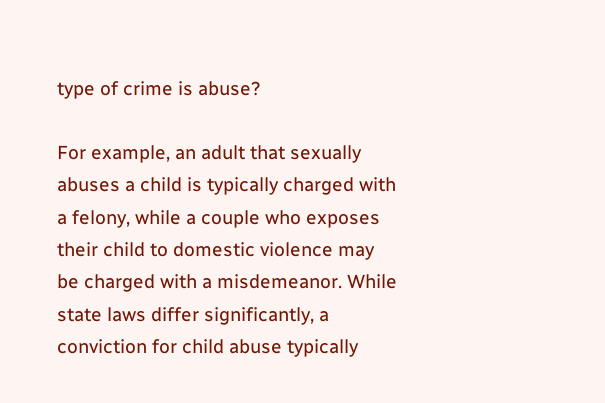type of crime is abuse?

For example, an adult that sexually abuses a child is typically charged with a felony, while a couple who exposes their child to domestic violence may be charged with a misdemeanor. While state laws differ significantly, a conviction for child abuse typically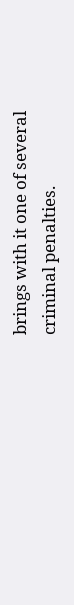brings with it one of several criminal penalties.